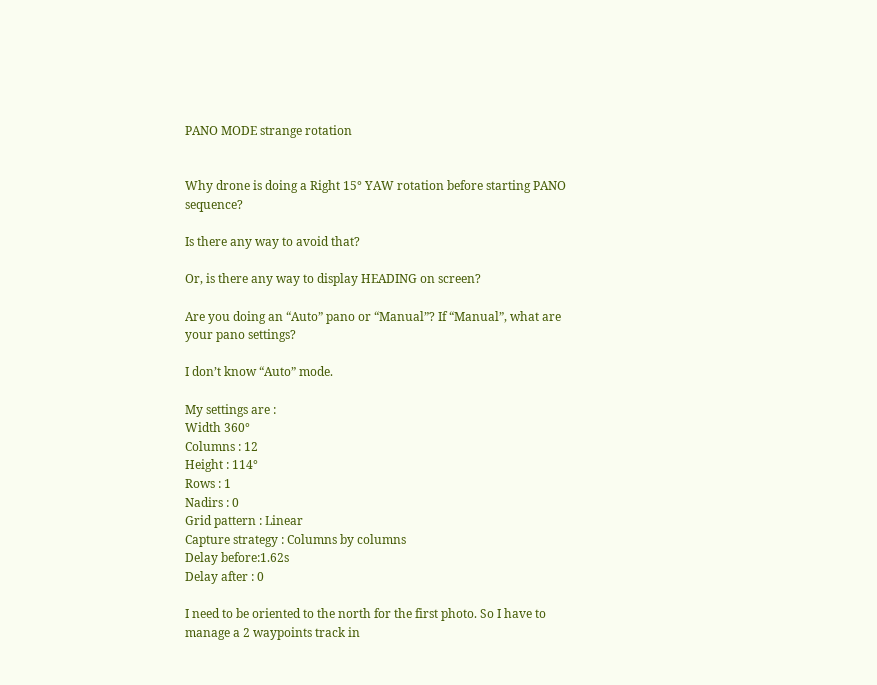PANO MODE strange rotation


Why drone is doing a Right 15° YAW rotation before starting PANO sequence?

Is there any way to avoid that?

Or, is there any way to display HEADING on screen?

Are you doing an “Auto” pano or “Manual”? If “Manual”, what are your pano settings?

I don’t know “Auto” mode.

My settings are :
Width 360°
Columns : 12
Height : 114°
Rows : 1
Nadirs : 0
Grid pattern : Linear
Capture strategy : Columns by columns
Delay before:1.62s
Delay after : 0

I need to be oriented to the north for the first photo. So I have to manage a 2 waypoints track in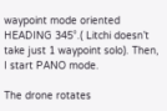waypoint mode oriented HEADING 345°.( Litchi doesn’t take just 1 waypoint solo). Then, I start PANO mode.

The drone rotates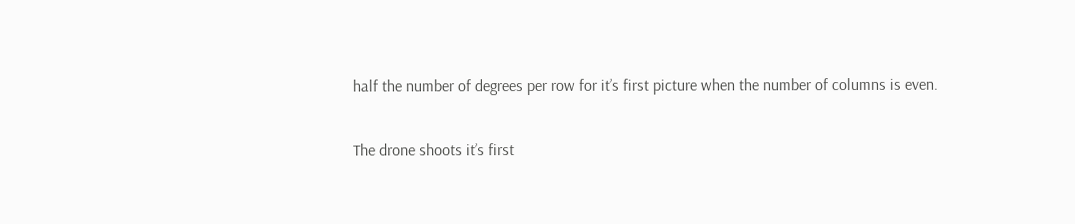half the number of degrees per row for it’s first picture when the number of columns is even.

The drone shoots it’s first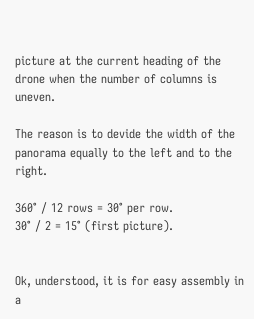picture at the current heading of the drone when the number of columns is uneven.

The reason is to devide the width of the panorama equally to the left and to the right.

360° / 12 rows = 30° per row.
30° / 2 = 15° (first picture).


Ok, understood, it is for easy assembly in a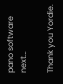pano software next…

Thank you Yordie.